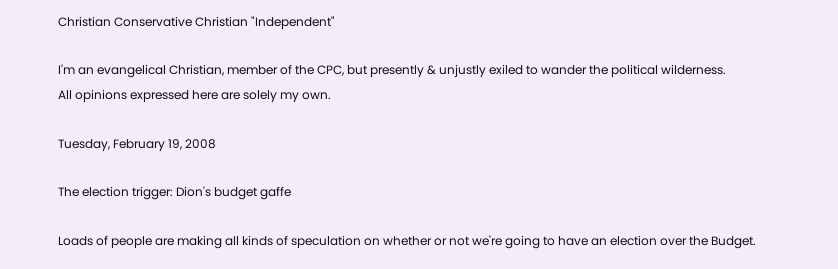Christian Conservative Christian "Independent"

I'm an evangelical Christian, member of the CPC, but presently & unjustly exiled to wander the political wilderness.
All opinions expressed here are solely my own.

Tuesday, February 19, 2008

The election trigger: Dion's budget gaffe

Loads of people are making all kinds of speculation on whether or not we're going to have an election over the Budget.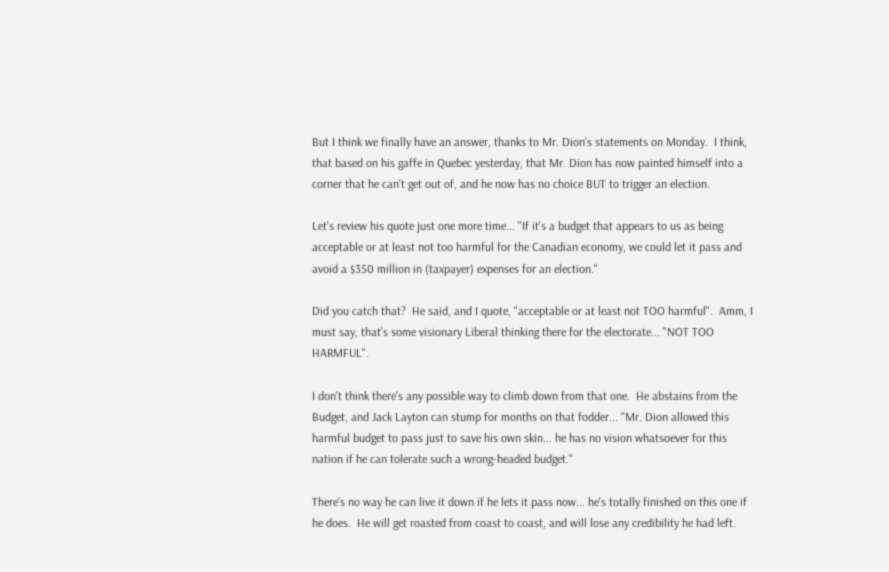But I think we finally have an answer, thanks to Mr. Dion's statements on Monday.  I think, that based on his gaffe in Quebec yesterday, that Mr. Dion has now painted himself into a corner that he can't get out of, and he now has no choice BUT to trigger an election.

Let's review his quote just one more time... "If it's a budget that appears to us as being acceptable or at least not too harmful for the Canadian economy, we could let it pass and avoid a $350 million in (taxpayer) expenses for an election."

Did you catch that?  He said, and I quote, "acceptable or at least not TOO harmful".  Amm, I must say, that's some visionary Liberal thinking there for the electorate... "NOT TOO HARMFUL".

I don't think there's any possible way to climb down from that one.  He abstains from the Budget, and Jack Layton can stump for months on that fodder... "Mr. Dion allowed this harmful budget to pass just to save his own skin... he has no vision whatsoever for this nation if he can tolerate such a wrong-headed budget."

There's no way he can live it down if he lets it pass now... he's totally finished on this one if he does.  He will get roasted from coast to coast, and will lose any credibility he had left.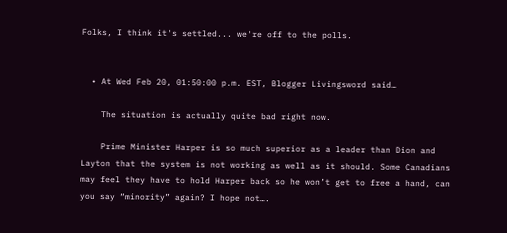Folks, I think it's settled... we're off to the polls.


  • At Wed Feb 20, 01:50:00 p.m. EST, Blogger Livingsword said…

    The situation is actually quite bad right now.

    Prime Minister Harper is so much superior as a leader than Dion and Layton that the system is not working as well as it should. Some Canadians may feel they have to hold Harper back so he won’t get to free a hand, can you say “minority” again? I hope not….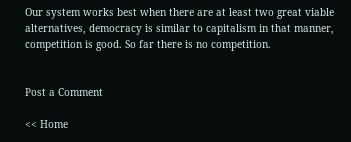Our system works best when there are at least two great viable alternatives, democracy is similar to capitalism in that manner, competition is good. So far there is no competition.


Post a Comment

<< Home